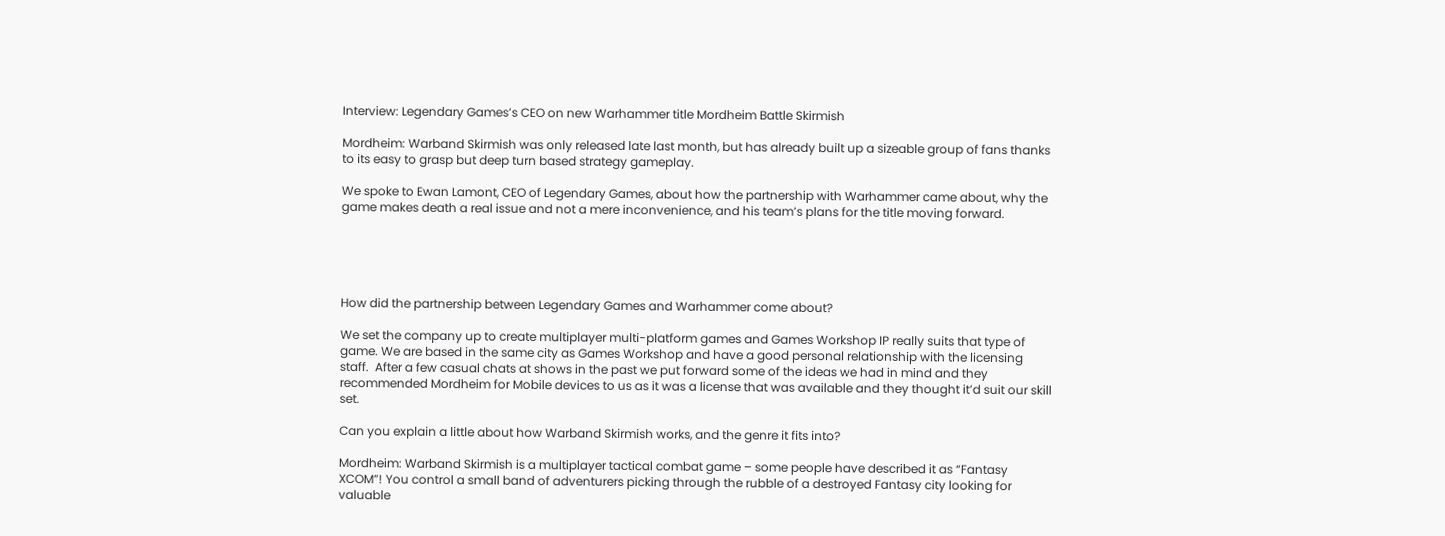Interview: Legendary Games’s CEO on new Warhammer title Mordheim Battle Skirmish

Mordheim: Warband Skirmish was only released late last month, but has already built up a sizeable group of fans thanks to its easy to grasp but deep turn based strategy gameplay.

We spoke to Ewan Lamont, CEO of Legendary Games, about how the partnership with Warhammer came about, why the game makes death a real issue and not a mere inconvenience, and his team’s plans for the title moving forward.





How did the partnership between Legendary Games and Warhammer come about?

We set the company up to create multiplayer multi-platform games and Games Workshop IP really suits that type of game. We are based in the same city as Games Workshop and have a good personal relationship with the licensing staff.  After a few casual chats at shows in the past we put forward some of the ideas we had in mind and they recommended Mordheim for Mobile devices to us as it was a license that was available and they thought it’d suit our skill set.

Can you explain a little about how Warband Skirmish works, and the genre it fits into?

Mordheim: Warband Skirmish is a multiplayer tactical combat game – some people have described it as “Fantasy XCOM”! You control a small band of adventurers picking through the rubble of a destroyed Fantasy city looking for valuable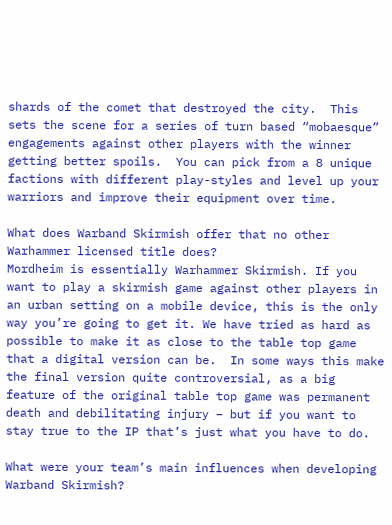shards of the comet that destroyed the city.  This sets the scene for a series of turn based “mobaesque” engagements against other players with the winner getting better spoils.  You can pick from a 8 unique factions with different play-styles and level up your warriors and improve their equipment over time.

What does Warband Skirmish offer that no other Warhammer licensed title does?
Mordheim is essentially Warhammer Skirmish. If you want to play a skirmish game against other players in an urban setting on a mobile device, this is the only way you’re going to get it. We have tried as hard as possible to make it as close to the table top game that a digital version can be.  In some ways this make the final version quite controversial, as a big feature of the original table top game was permanent death and debilitating injury – but if you want to stay true to the IP that’s just what you have to do.

What were your team’s main influences when developing Warband Skirmish?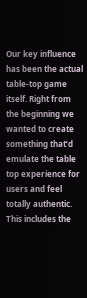Our key influence has been the actual table-top game itself. Right from the beginning we wanted to create something that’d emulate the table top experience for users and feel totally authentic.  This includes the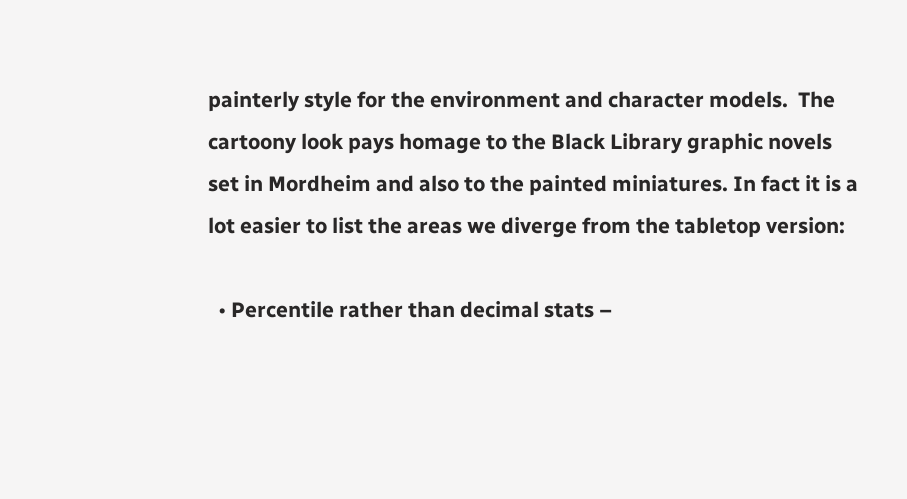painterly style for the environment and character models.  The cartoony look pays homage to the Black Library graphic novels set in Mordheim and also to the painted miniatures. In fact it is a lot easier to list the areas we diverge from the tabletop version:

  • Percentile rather than decimal stats –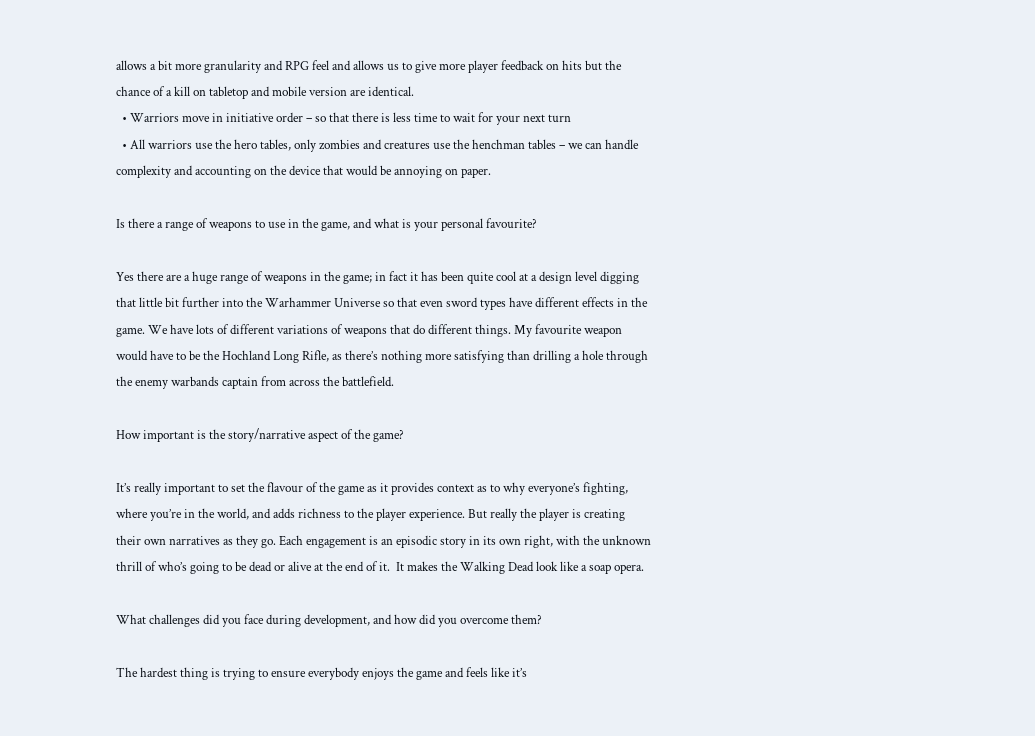allows a bit more granularity and RPG feel and allows us to give more player feedback on hits but the chance of a kill on tabletop and mobile version are identical.
  • Warriors move in initiative order – so that there is less time to wait for your next turn
  • All warriors use the hero tables, only zombies and creatures use the henchman tables – we can handle complexity and accounting on the device that would be annoying on paper.

Is there a range of weapons to use in the game, and what is your personal favourite?

Yes there are a huge range of weapons in the game; in fact it has been quite cool at a design level digging that little bit further into the Warhammer Universe so that even sword types have different effects in the game. We have lots of different variations of weapons that do different things. My favourite weapon would have to be the Hochland Long Rifle, as there’s nothing more satisfying than drilling a hole through the enemy warbands captain from across the battlefield.

How important is the story/narrative aspect of the game?

It’s really important to set the flavour of the game as it provides context as to why everyone’s fighting, where you’re in the world, and adds richness to the player experience. But really the player is creating their own narratives as they go. Each engagement is an episodic story in its own right, with the unknown thrill of who’s going to be dead or alive at the end of it.  It makes the Walking Dead look like a soap opera.

What challenges did you face during development, and how did you overcome them?

The hardest thing is trying to ensure everybody enjoys the game and feels like it’s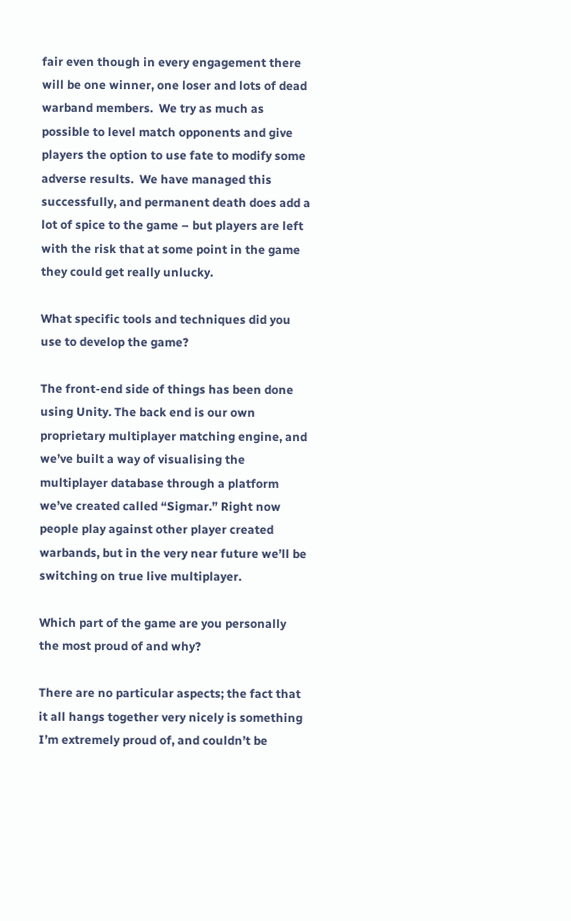fair even though in every engagement there will be one winner, one loser and lots of dead warband members.  We try as much as possible to level match opponents and give players the option to use fate to modify some adverse results.  We have managed this successfully, and permanent death does add a lot of spice to the game – but players are left with the risk that at some point in the game they could get really unlucky.

What specific tools and techniques did you use to develop the game?

The front-end side of things has been done using Unity. The back end is our own proprietary multiplayer matching engine, and we’ve built a way of visualising the multiplayer database through a platform we’ve created called “Sigmar.” Right now people play against other player created warbands, but in the very near future we’ll be switching on true live multiplayer.

Which part of the game are you personally the most proud of and why?

There are no particular aspects; the fact that it all hangs together very nicely is something I’m extremely proud of, and couldn’t be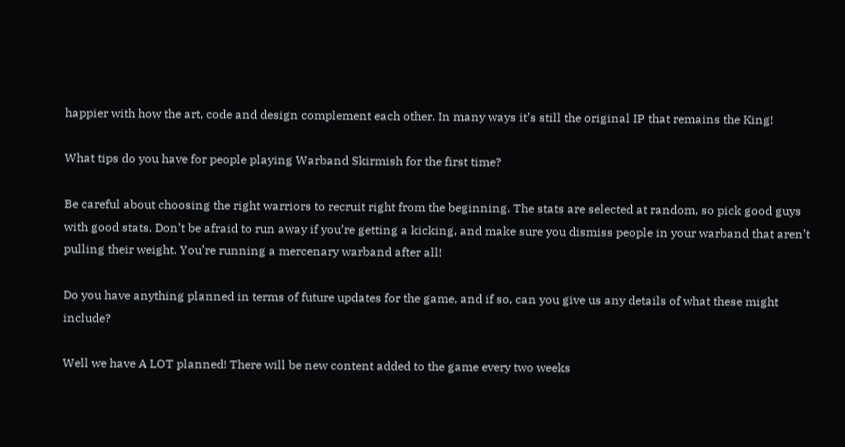happier with how the art, code and design complement each other. In many ways it’s still the original IP that remains the King!

What tips do you have for people playing Warband Skirmish for the first time?

Be careful about choosing the right warriors to recruit right from the beginning. The stats are selected at random, so pick good guys with good stats. Don’t be afraid to run away if you’re getting a kicking, and make sure you dismiss people in your warband that aren’t pulling their weight. You’re running a mercenary warband after all!

Do you have anything planned in terms of future updates for the game, and if so, can you give us any details of what these might include?

Well we have A LOT planned! There will be new content added to the game every two weeks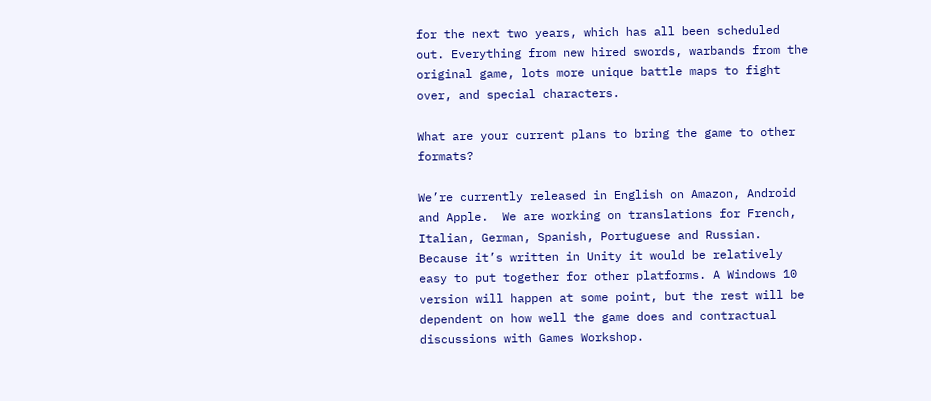for the next two years, which has all been scheduled out. Everything from new hired swords, warbands from the original game, lots more unique battle maps to fight over, and special characters.

What are your current plans to bring the game to other formats?

We’re currently released in English on Amazon, Android and Apple.  We are working on translations for French, Italian, German, Spanish, Portuguese and Russian. Because it’s written in Unity it would be relatively easy to put together for other platforms. A Windows 10 version will happen at some point, but the rest will be dependent on how well the game does and contractual discussions with Games Workshop.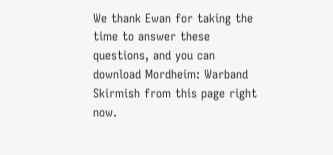We thank Ewan for taking the time to answer these questions, and you can download Mordheim: Warband Skirmish from this page right now.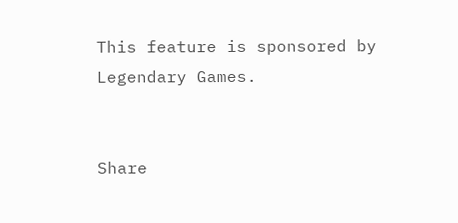This feature is sponsored by Legendary Games.


Share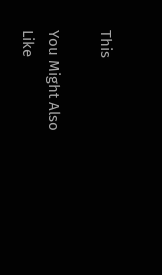This

You Might Also Like